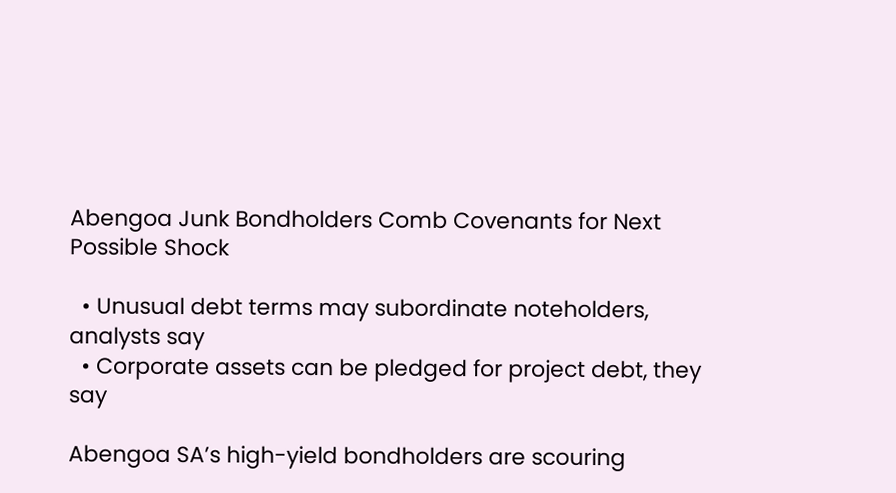Abengoa Junk Bondholders Comb Covenants for Next Possible Shock

  • Unusual debt terms may subordinate noteholders, analysts say
  • Corporate assets can be pledged for project debt, they say

Abengoa SA’s high-yield bondholders are scouring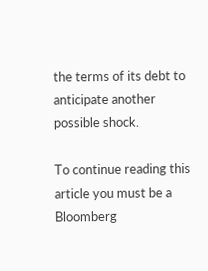the terms of its debt to anticipate another possible shock.

To continue reading this article you must be a Bloomberg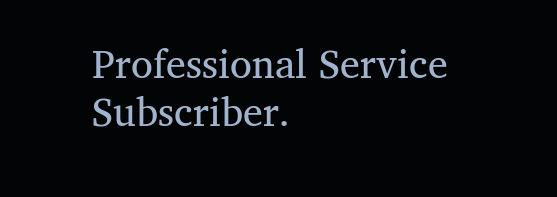Professional Service Subscriber.